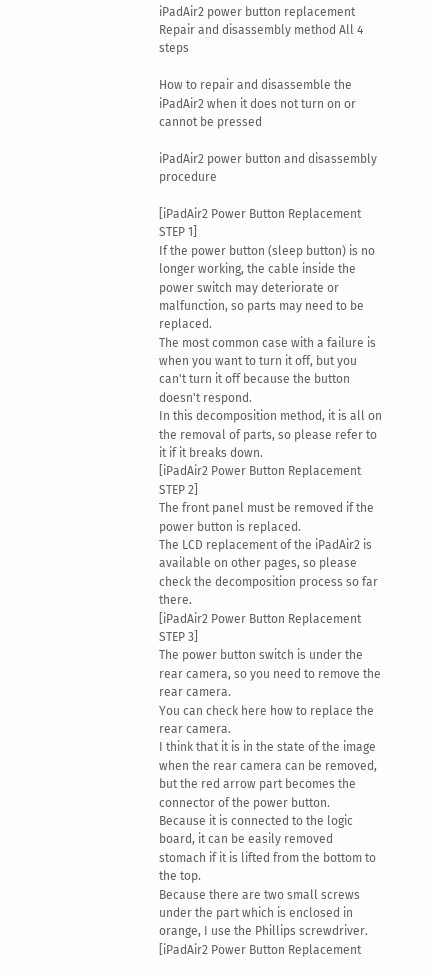iPadAir2 power button replacement Repair and disassembly method All 4 steps

How to repair and disassemble the iPadAir2 when it does not turn on or cannot be pressed

iPadAir2 power button and disassembly procedure

[iPadAir2 Power Button Replacement STEP 1]
If the power button (sleep button) is no longer working, the cable inside the power switch may deteriorate or malfunction, so parts may need to be replaced.
The most common case with a failure is when you want to turn it off, but you can't turn it off because the button doesn't respond.
In this decomposition method, it is all on the removal of parts, so please refer to it if it breaks down.
[iPadAir2 Power Button Replacement STEP 2]
The front panel must be removed if the power button is replaced.
The LCD replacement of the iPadAir2 is available on other pages, so please check the decomposition process so far there.
[iPadAir2 Power Button Replacement STEP 3]
The power button switch is under the rear camera, so you need to remove the rear camera.
You can check here how to replace the rear camera.
I think that it is in the state of the image when the rear camera can be removed, but the red arrow part becomes the connector of the power button.
Because it is connected to the logic board, it can be easily removed stomach if it is lifted from the bottom to the top.
Because there are two small screws under the part which is enclosed in orange, I use the Phillips screwdriver.
[iPadAir2 Power Button Replacement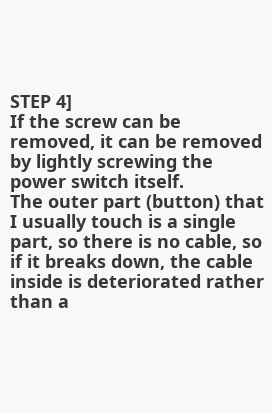STEP 4]
If the screw can be removed, it can be removed by lightly screwing the power switch itself.
The outer part (button) that I usually touch is a single part, so there is no cable, so if it breaks down, the cable inside is deteriorated rather than a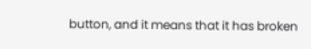button, and it means that it has broken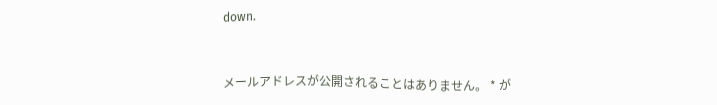down.


メールアドレスが公開されることはありません。 * が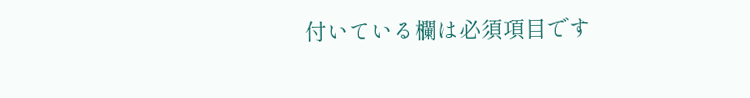付いている欄は必須項目です